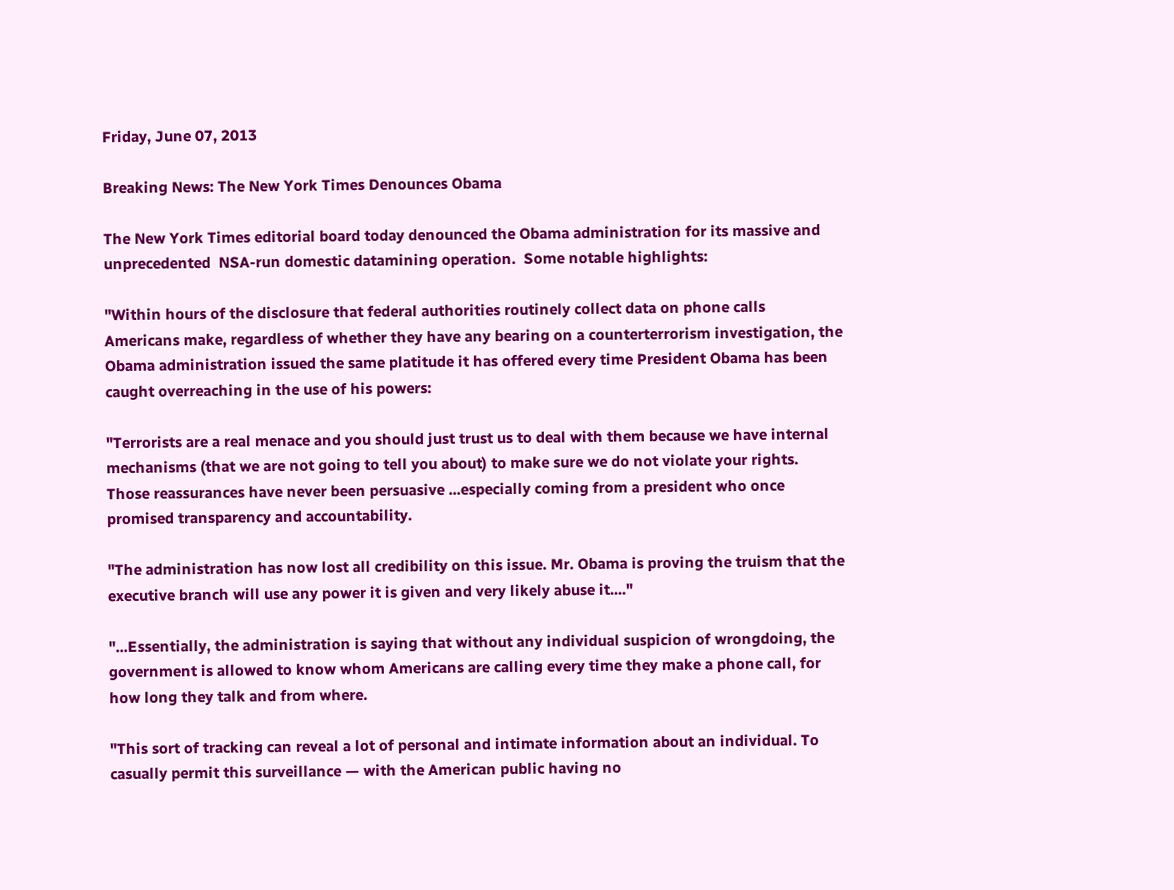Friday, June 07, 2013

Breaking News: The New York Times Denounces Obama

The New York Times editorial board today denounced the Obama administration for its massive and unprecedented  NSA-run domestic datamining operation.  Some notable highlights:

"Within hours of the disclosure that federal authorities routinely collect data on phone calls Americans make, regardless of whether they have any bearing on a counterterrorism investigation, the Obama administration issued the same platitude it has offered every time President Obama has been caught overreaching in the use of his powers:

"Terrorists are a real menace and you should just trust us to deal with them because we have internal mechanisms (that we are not going to tell you about) to make sure we do not violate your rights. Those reassurances have never been persuasive ...especially coming from a president who once promised transparency and accountability.

"The administration has now lost all credibility on this issue. Mr. Obama is proving the truism that the executive branch will use any power it is given and very likely abuse it...."

"...Essentially, the administration is saying that without any individual suspicion of wrongdoing, the government is allowed to know whom Americans are calling every time they make a phone call, for how long they talk and from where.

"This sort of tracking can reveal a lot of personal and intimate information about an individual. To casually permit this surveillance — with the American public having no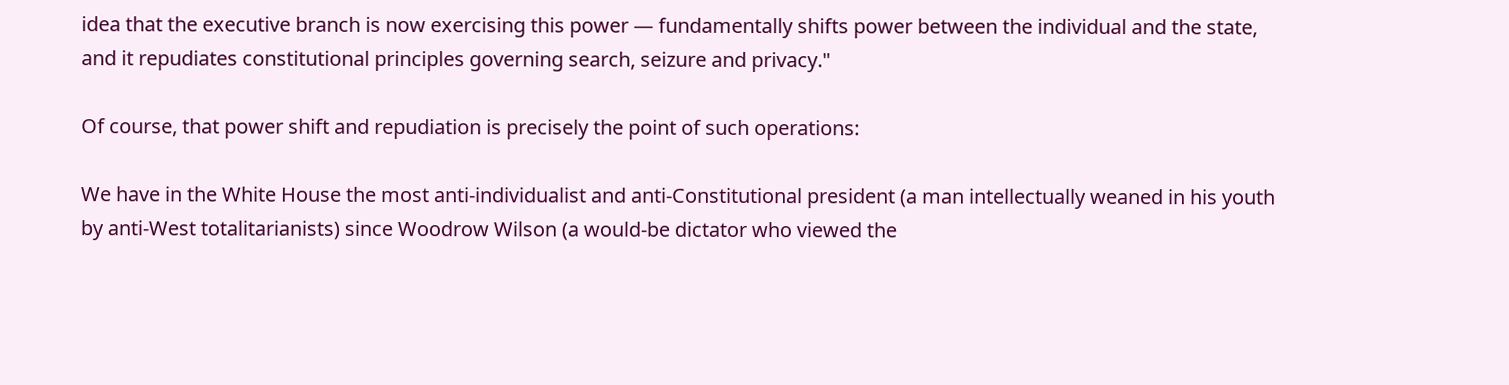idea that the executive branch is now exercising this power — fundamentally shifts power between the individual and the state, and it repudiates constitutional principles governing search, seizure and privacy."

Of course, that power shift and repudiation is precisely the point of such operations:

We have in the White House the most anti-individualist and anti-Constitutional president (a man intellectually weaned in his youth by anti-West totalitarianists) since Woodrow Wilson (a would-be dictator who viewed the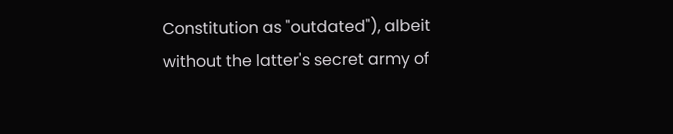Constitution as "outdated"), albeit without the latter's secret army of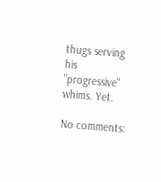thugs serving his "progressive" whims. Yet.

No comments: